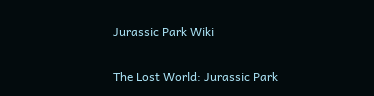Jurassic Park Wiki

The Lost World: Jurassic Park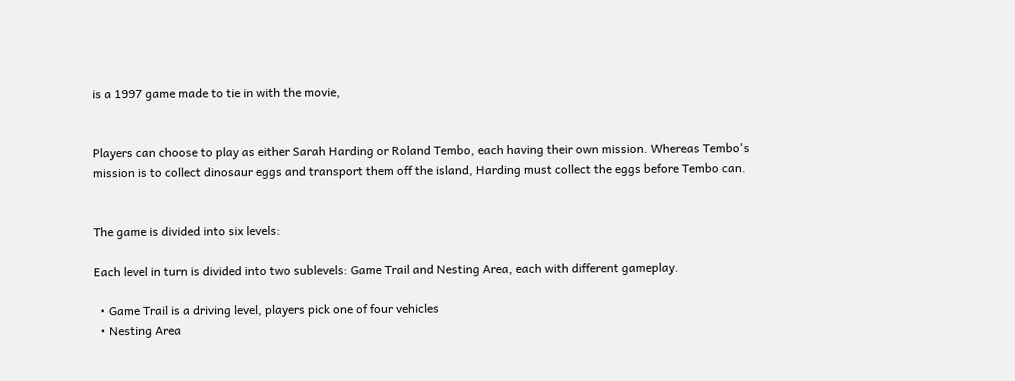is a 1997 game made to tie in with the movie,


Players can choose to play as either Sarah Harding or Roland Tembo, each having their own mission. Whereas Tembo's mission is to collect dinosaur eggs and transport them off the island, Harding must collect the eggs before Tembo can.


The game is divided into six levels:

Each level in turn is divided into two sublevels: Game Trail and Nesting Area, each with different gameplay.

  • Game Trail is a driving level, players pick one of four vehicles
  • Nesting Area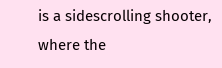is a sidescrolling shooter, where the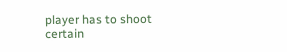player has to shoot certain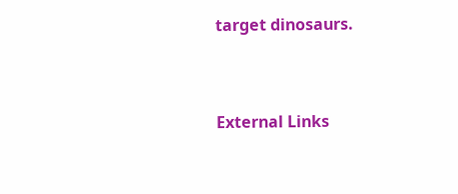target dinosaurs.


External Links